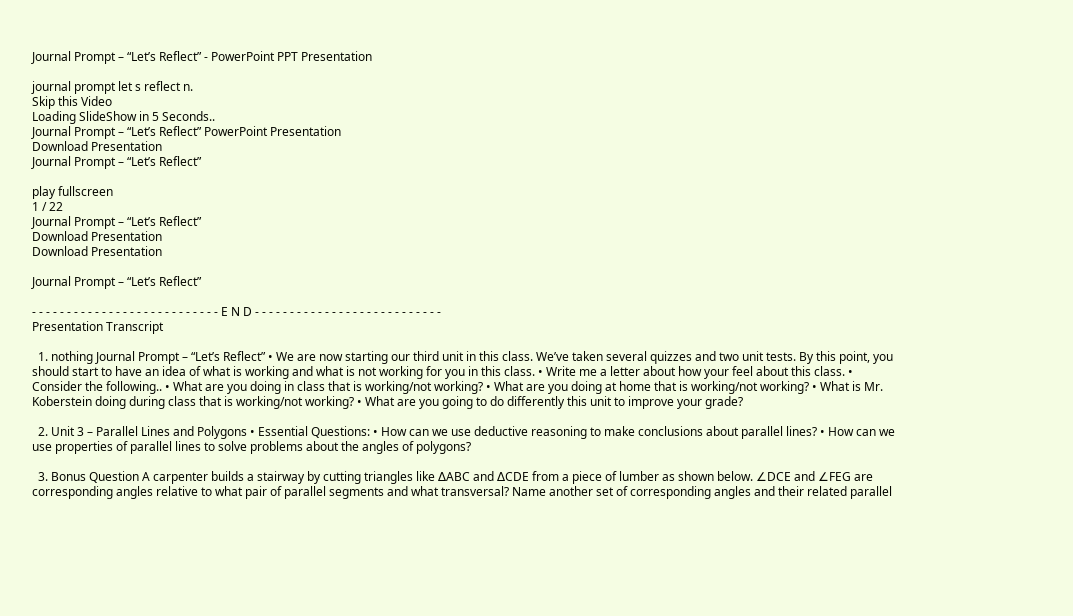Journal Prompt – “Let’s Reflect” - PowerPoint PPT Presentation

journal prompt let s reflect n.
Skip this Video
Loading SlideShow in 5 Seconds..
Journal Prompt – “Let’s Reflect” PowerPoint Presentation
Download Presentation
Journal Prompt – “Let’s Reflect”

play fullscreen
1 / 22
Journal Prompt – “Let’s Reflect”
Download Presentation
Download Presentation

Journal Prompt – “Let’s Reflect”

- - - - - - - - - - - - - - - - - - - - - - - - - - - E N D - - - - - - - - - - - - - - - - - - - - - - - - - - -
Presentation Transcript

  1. nothing Journal Prompt – “Let’s Reflect” • We are now starting our third unit in this class. We’ve taken several quizzes and two unit tests. By this point, you should start to have an idea of what is working and what is not working for you in this class. • Write me a letter about how your feel about this class. • Consider the following.. • What are you doing in class that is working/not working? • What are you doing at home that is working/not working? • What is Mr. Koberstein doing during class that is working/not working? • What are you going to do differently this unit to improve your grade?

  2. Unit 3 – Parallel Lines and Polygons • Essential Questions: • How can we use deductive reasoning to make conclusions about parallel lines? • How can we use properties of parallel lines to solve problems about the angles of polygons?

  3. Bonus Question A carpenter builds a stairway by cutting triangles like ∆ABC and ∆CDE from a piece of lumber as shown below. ∠DCE and ∠FEG are corresponding angles relative to what pair of parallel segments and what transversal? Name another set of corresponding angles and their related parallel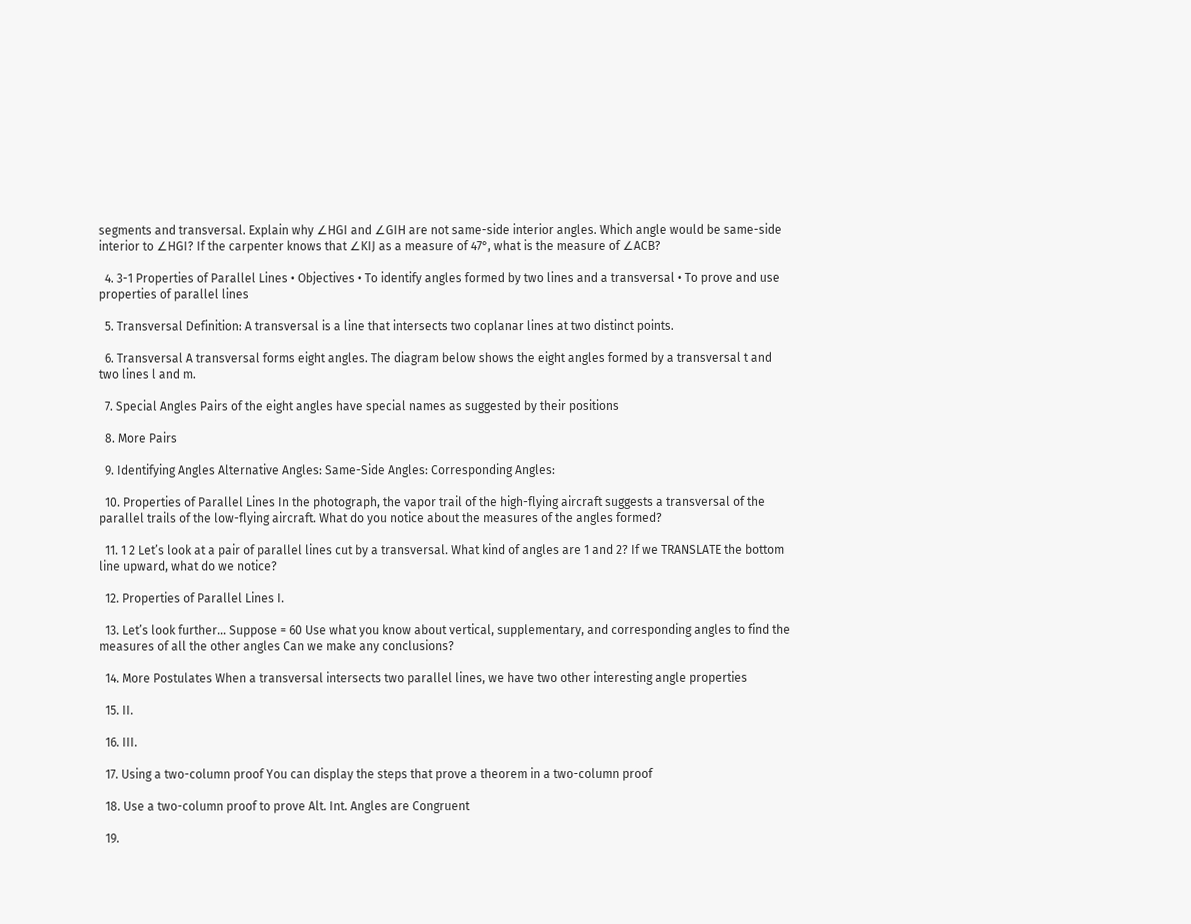segments and transversal. Explain why ∠HGI and ∠GIH are not same-side interior angles. Which angle would be same-side interior to ∠HGI? If the carpenter knows that ∠KIJ as a measure of 47°, what is the measure of ∠ACB?

  4. 3-1 Properties of Parallel Lines • Objectives • To identify angles formed by two lines and a transversal • To prove and use properties of parallel lines

  5. Transversal Definition: A transversal is a line that intersects two coplanar lines at two distinct points.

  6. Transversal A transversal forms eight angles. The diagram below shows the eight angles formed by a transversal t and two lines l and m.

  7. Special Angles Pairs of the eight angles have special names as suggested by their positions

  8. More Pairs

  9. Identifying Angles Alternative Angles: Same-Side Angles: Corresponding Angles:

  10. Properties of Parallel Lines In the photograph, the vapor trail of the high-flying aircraft suggests a transversal of the parallel trails of the low-flying aircraft. What do you notice about the measures of the angles formed?

  11. 1 2 Let’s look at a pair of parallel lines cut by a transversal. What kind of angles are 1 and 2? If we TRANSLATE the bottom line upward, what do we notice?

  12. Properties of Parallel Lines I.

  13. Let’s look further… Suppose = 60 Use what you know about vertical, supplementary, and corresponding angles to find the measures of all the other angles Can we make any conclusions?

  14. More Postulates When a transversal intersects two parallel lines, we have two other interesting angle properties

  15. II.

  16. III.

  17. Using a two-column proof You can display the steps that prove a theorem in a two-column proof

  18. Use a two-column proof to prove Alt. Int. Angles are Congruent

  19.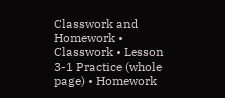Classwork and Homework • Classwork • Lesson 3-1 Practice (whole page) • Homework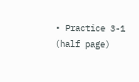• Practice 3-1 (half page)